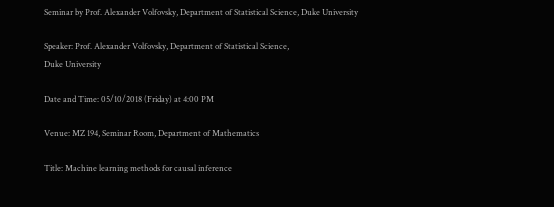Seminar by Prof. Alexander Volfovsky, Department of Statistical Science, Duke University

Speaker: Prof. Alexander Volfovsky, Department of Statistical Science,
Duke University

Date and Time: 05/10/2018 (Friday) at 4:00 PM

Venue: MZ 194, Seminar Room, Department of Mathematics

Title: Machine learning methods for causal inference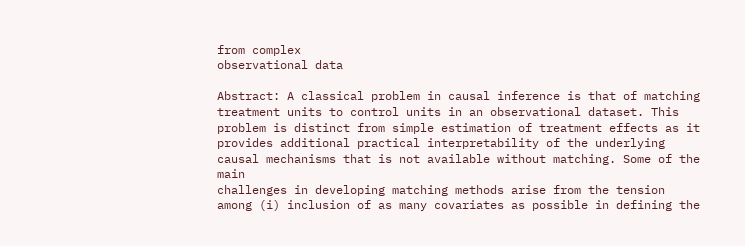from complex
observational data

Abstract: A classical problem in causal inference is that of matching treatment units to control units in an observational dataset. This problem is distinct from simple estimation of treatment effects as it provides additional practical interpretability of the underlying causal mechanisms that is not available without matching. Some of the main
challenges in developing matching methods arise from the tension among (i) inclusion of as many covariates as possible in defining the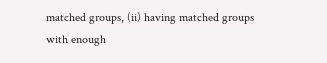matched groups, (ii) having matched groups with enough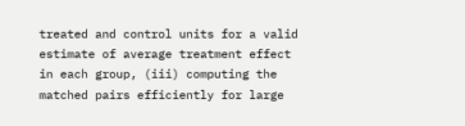treated and control units for a valid estimate of average treatment effect in each group, (iii) computing the matched pairs efficiently for large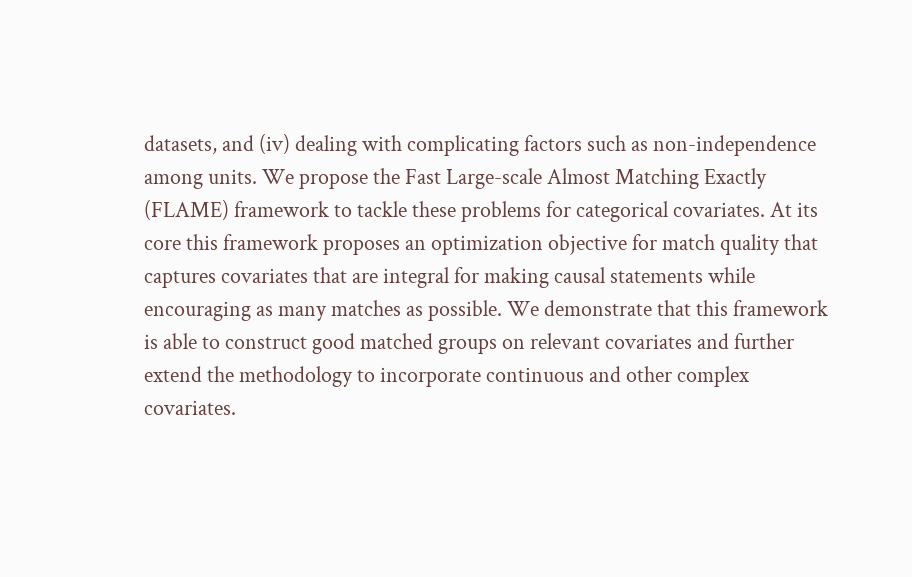datasets, and (iv) dealing with complicating factors such as non-independence among units. We propose the Fast Large-scale Almost Matching Exactly (FLAME) framework to tackle these problems for categorical covariates. At its core this framework proposes an optimization objective for match quality that captures covariates that are integral for making causal statements while encouraging as many matches as possible. We demonstrate that this framework is able to construct good matched groups on relevant covariates and further extend the methodology to incorporate continuous and other complex covariates.